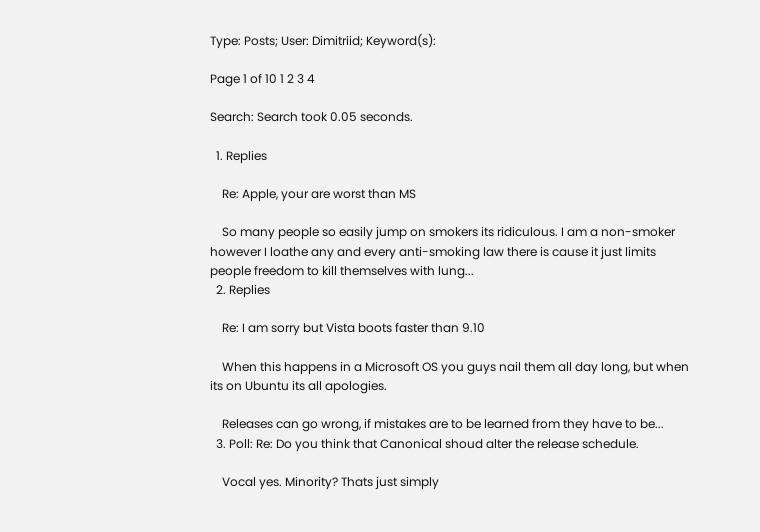Type: Posts; User: Dimitriid; Keyword(s):

Page 1 of 10 1 2 3 4

Search: Search took 0.05 seconds.

  1. Replies

    Re: Apple, your are worst than MS

    So many people so easily jump on smokers its ridiculous. I am a non-smoker however I loathe any and every anti-smoking law there is cause it just limits people freedom to kill themselves with lung...
  2. Replies

    Re: I am sorry but Vista boots faster than 9.10

    When this happens in a Microsoft OS you guys nail them all day long, but when its on Ubuntu its all apologies.

    Releases can go wrong, if mistakes are to be learned from they have to be...
  3. Poll: Re: Do you think that Canonical shoud alter the release schedule.

    Vocal yes. Minority? Thats just simply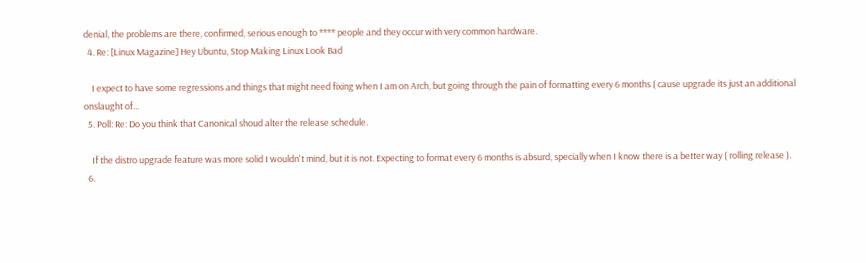denial, the problems are there, confirmed, serious enough to **** people and they occur with very common hardware.
  4. Re: [Linux Magazine] Hey Ubuntu, Stop Making Linux Look Bad

    I expect to have some regressions and things that might need fixing when I am on Arch, but going through the pain of formatting every 6 months ( cause upgrade its just an additional onslaught of...
  5. Poll: Re: Do you think that Canonical shoud alter the release schedule.

    If the distro upgrade feature was more solid I wouldn't mind, but it is not. Expecting to format every 6 months is absurd, specially when I know there is a better way ( rolling release ).
  6.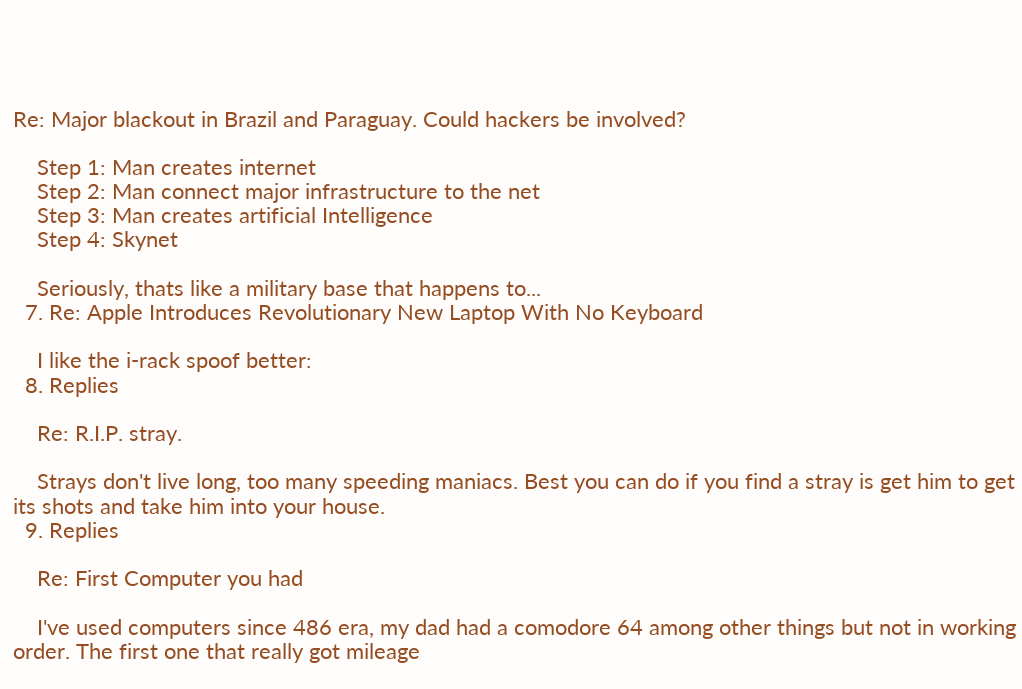Re: Major blackout in Brazil and Paraguay. Could hackers be involved?

    Step 1: Man creates internet
    Step 2: Man connect major infrastructure to the net
    Step 3: Man creates artificial Intelligence
    Step 4: Skynet

    Seriously, thats like a military base that happens to...
  7. Re: Apple Introduces Revolutionary New Laptop With No Keyboard

    I like the i-rack spoof better:
  8. Replies

    Re: R.I.P. stray.

    Strays don't live long, too many speeding maniacs. Best you can do if you find a stray is get him to get its shots and take him into your house.
  9. Replies

    Re: First Computer you had

    I've used computers since 486 era, my dad had a comodore 64 among other things but not in working order. The first one that really got mileage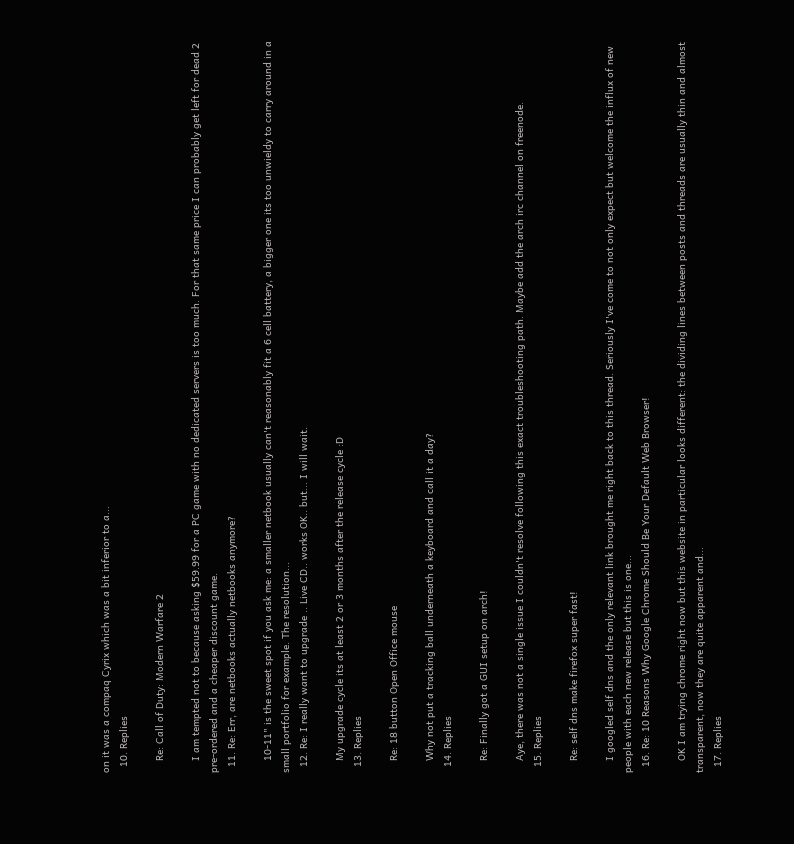on it was a compaq Cyrix which was a bit inferior to a...
  10. Replies

    Re: Call of Duty: Modern Warfare 2

    I am tempted not to because asking $59.99 for a PC game with no dedicated servers is too much. For that same price I can probably get left for dead 2 pre-ordered and a cheaper discount game.
  11. Re: Err, are netbooks actually netbooks anymore?

    10-11" is the sweet spot if you ask me: a smaller netbook usually can't reasonably fit a 6 cell battery, a bigger one its too unwieldy to carry around in a small portfolio for example. The resolution...
  12. Re: I really want to upgrade .. Live CD.. works OK.. but... I will wait.

    My upgrade cycle its at least 2 or 3 months after the release cycle :D
  13. Replies

    Re: 18 button Open Office mouse

    Why not put a tracking ball underneath a keyboard and call it a day?
  14. Replies

    Re: Finally got a GUI setup on arch!

    Aye, there was not a single issue I couldn't resolve following this exact troubleshooting path. Maybe add the arch irc channel on freenode.
  15. Replies

    Re: self dns make firefox super fast!

    I googled self dns and the only relevant link brought me right back to this thread. Seriously I've come to not only expect but welcome the influx of new people with each new release but this is one...
  16. Re: 10 Reasons Why Google Chrome Should Be Your Default Web Browser!

    OK I am trying chrome right now but this website in particular looks different: the dividing lines between posts and threads are usually thin and almost transparent, now they are quite apparent and...
  17. Replies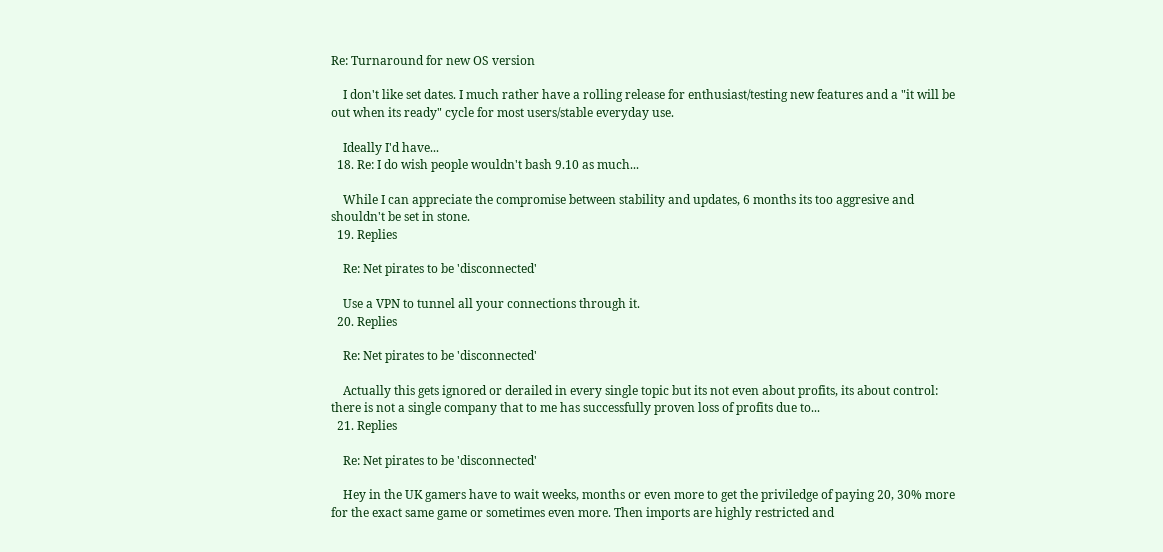Re: Turnaround for new OS version

    I don't like set dates. I much rather have a rolling release for enthusiast/testing new features and a "it will be out when its ready" cycle for most users/stable everyday use.

    Ideally I'd have...
  18. Re: I do wish people wouldn't bash 9.10 as much...

    While I can appreciate the compromise between stability and updates, 6 months its too aggresive and shouldn't be set in stone.
  19. Replies

    Re: Net pirates to be 'disconnected'

    Use a VPN to tunnel all your connections through it.
  20. Replies

    Re: Net pirates to be 'disconnected'

    Actually this gets ignored or derailed in every single topic but its not even about profits, its about control: there is not a single company that to me has successfully proven loss of profits due to...
  21. Replies

    Re: Net pirates to be 'disconnected'

    Hey in the UK gamers have to wait weeks, months or even more to get the priviledge of paying 20, 30% more for the exact same game or sometimes even more. Then imports are highly restricted and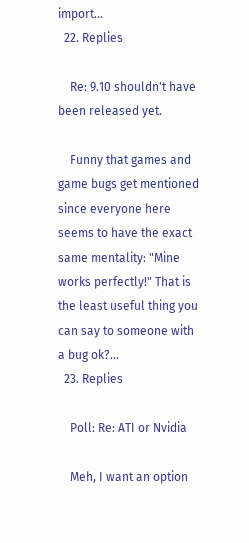import...
  22. Replies

    Re: 9.10 shouldn't have been released yet.

    Funny that games and game bugs get mentioned since everyone here seems to have the exact same mentality: "Mine works perfectly!" That is the least useful thing you can say to someone with a bug ok?...
  23. Replies

    Poll: Re: ATI or Nvidia

    Meh, I want an option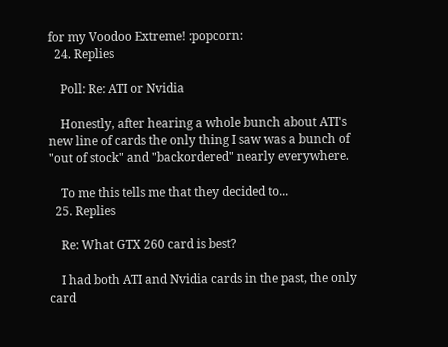for my Voodoo Extreme! :popcorn:
  24. Replies

    Poll: Re: ATI or Nvidia

    Honestly, after hearing a whole bunch about ATI's new line of cards the only thing I saw was a bunch of "out of stock" and "backordered" nearly everywhere.

    To me this tells me that they decided to...
  25. Replies

    Re: What GTX 260 card is best?

    I had both ATI and Nvidia cards in the past, the only card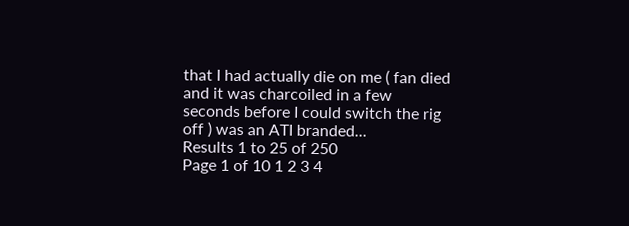that I had actually die on me ( fan died and it was charcoiled in a few seconds before I could switch the rig off ) was an ATI branded...
Results 1 to 25 of 250
Page 1 of 10 1 2 3 4